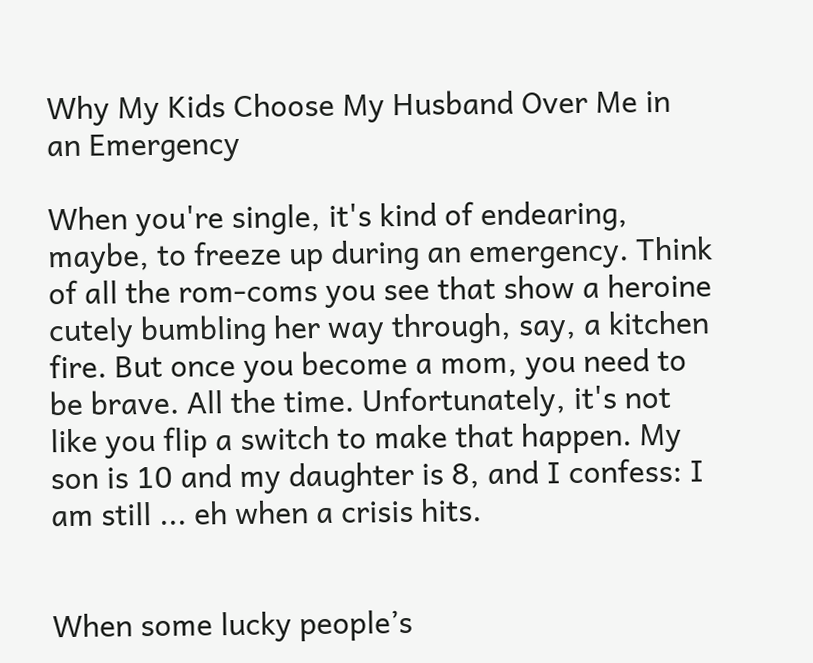Why My Kids Choose My Husband Over Me in an Emergency

When you're single, it's kind of endearing, maybe, to freeze up during an emergency. Think of all the rom-coms you see that show a heroine cutely bumbling her way through, say, a kitchen fire. But once you become a mom, you need to be brave. All the time. Unfortunately, it's not like you flip a switch to make that happen. My son is 10 and my daughter is 8, and I confess: I am still ... eh when a crisis hits.


When some lucky people’s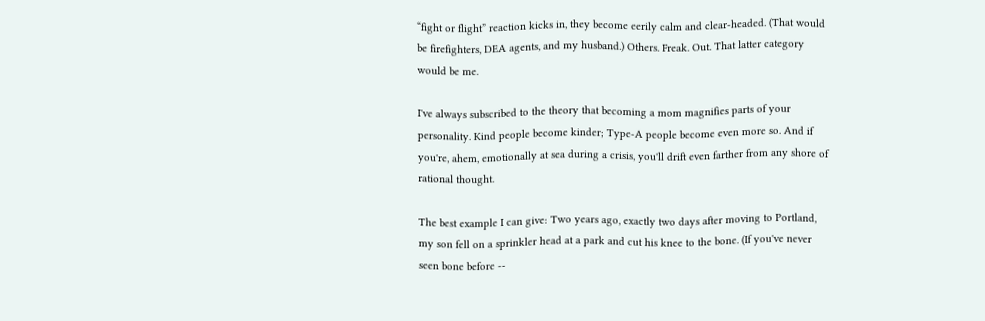“fight or flight” reaction kicks in, they become eerily calm and clear-headed. (That would be firefighters, DEA agents, and my husband.) Others. Freak. Out. That latter category would be me.

I've always subscribed to the theory that becoming a mom magnifies parts of your personality. Kind people become kinder; Type-A people become even more so. And if you're, ahem, emotionally at sea during a crisis, you'll drift even farther from any shore of rational thought.

The best example I can give: Two years ago, exactly two days after moving to Portland, my son fell on a sprinkler head at a park and cut his knee to the bone. (If you've never seen bone before --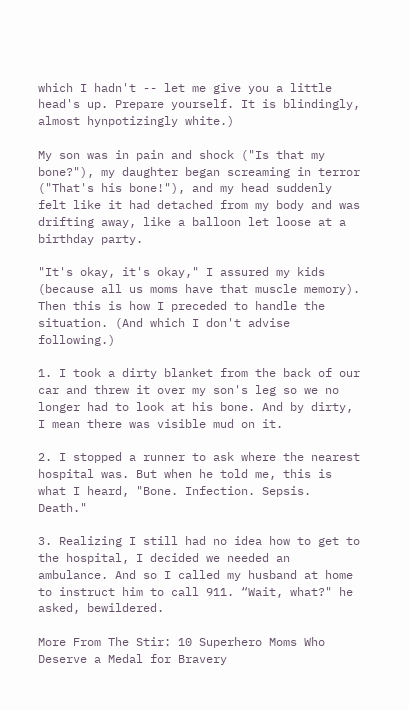which I hadn't -- let me give you a little head's up. Prepare yourself. It is blindingly, almost hynpotizingly white.)

My son was in pain and shock ("Is that my bone?"), my daughter began screaming in terror ("That's his bone!"), and my head suddenly felt like it had detached from my body and was drifting away, like a balloon let loose at a birthday party.

"It's okay, it's okay," I assured my kids (because all us moms have that muscle memory). Then this is how I preceded to handle the situation. (And which I don't advise following.)

1. I took a dirty blanket from the back of our car and threw it over my son's leg so we no longer had to look at his bone. And by dirty, I mean there was visible mud on it.

2. I stopped a runner to ask where the nearest hospital was. But when he told me, this is what I heard, "Bone. Infection. Sepsis. Death."

3. Realizing I still had no idea how to get to the hospital, I decided we needed an ambulance. And so I called my husband at home to instruct him to call 911. “Wait, what?" he asked, bewildered.

More From The Stir: 10 Superhero Moms Who Deserve a Medal for Bravery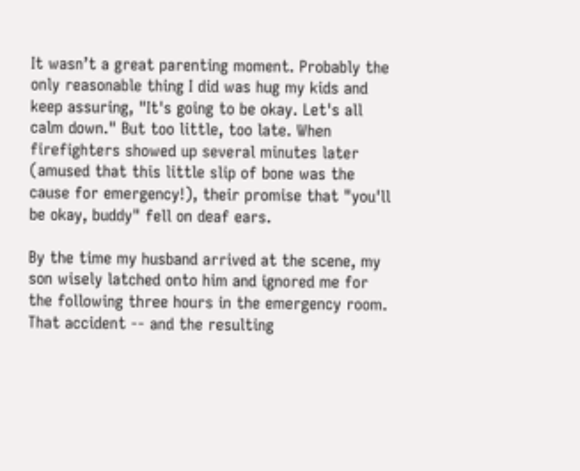It wasn’t a great parenting moment. Probably the only reasonable thing I did was hug my kids and keep assuring, "It's going to be okay. Let's all calm down." But too little, too late. When firefighters showed up several minutes later (amused that this little slip of bone was the cause for emergency!), their promise that "you'll be okay, buddy" fell on deaf ears.

By the time my husband arrived at the scene, my son wisely latched onto him and ignored me for the following three hours in the emergency room. That accident -- and the resulting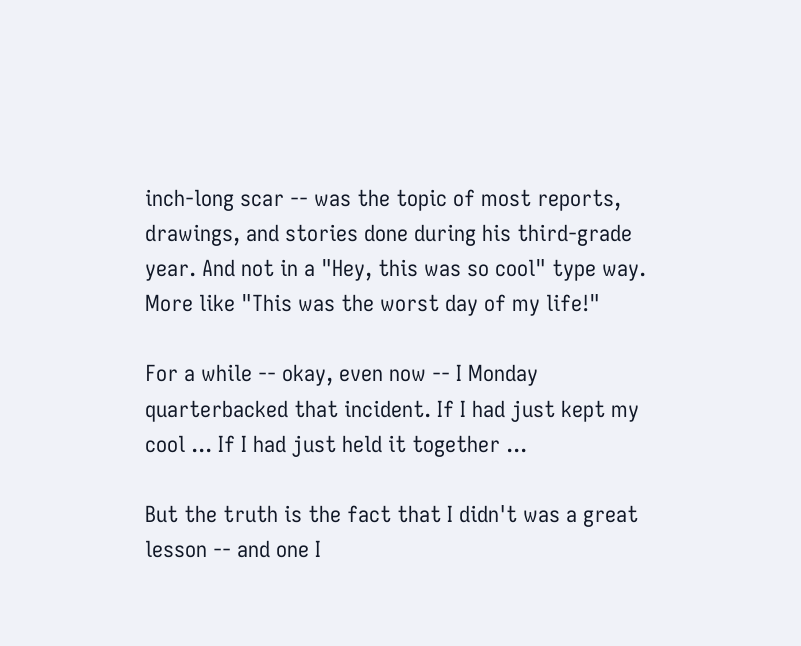inch-long scar -- was the topic of most reports, drawings, and stories done during his third-grade year. And not in a "Hey, this was so cool" type way. More like "This was the worst day of my life!"

For a while -- okay, even now -- I Monday quarterbacked that incident. If I had just kept my cool ... If I had just held it together ...

But the truth is the fact that I didn't was a great lesson -- and one I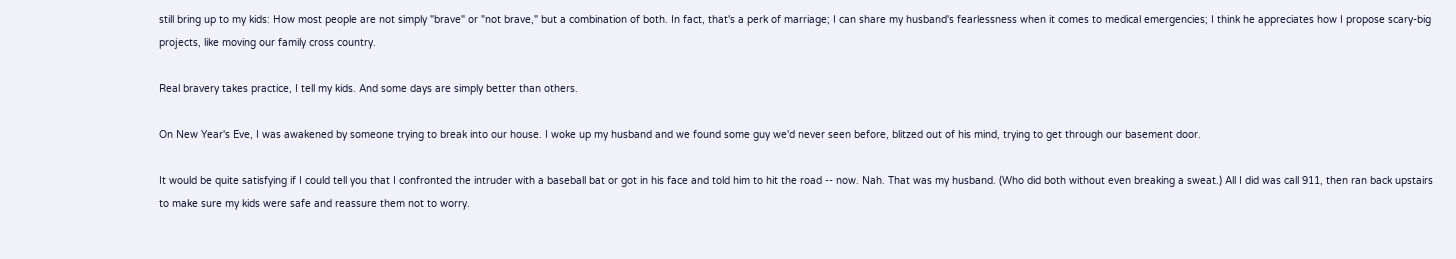still bring up to my kids: How most people are not simply "brave" or "not brave," but a combination of both. In fact, that's a perk of marriage; I can share my husband's fearlessness when it comes to medical emergencies; I think he appreciates how I propose scary-big projects, like moving our family cross country.

Real bravery takes practice, I tell my kids. And some days are simply better than others.

On New Year's Eve, I was awakened by someone trying to break into our house. I woke up my husband and we found some guy we'd never seen before, blitzed out of his mind, trying to get through our basement door.

It would be quite satisfying if I could tell you that I confronted the intruder with a baseball bat or got in his face and told him to hit the road -- now. Nah. That was my husband. (Who did both without even breaking a sweat.) All I did was call 911, then ran back upstairs to make sure my kids were safe and reassure them not to worry.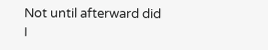Not until afterward did I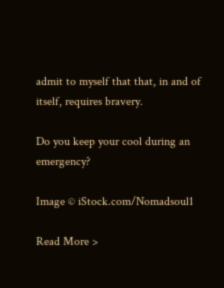admit to myself that that, in and of itself, requires bravery.

Do you keep your cool during an emergency?

Image © iStock.com/Nomadsoul1

Read More >